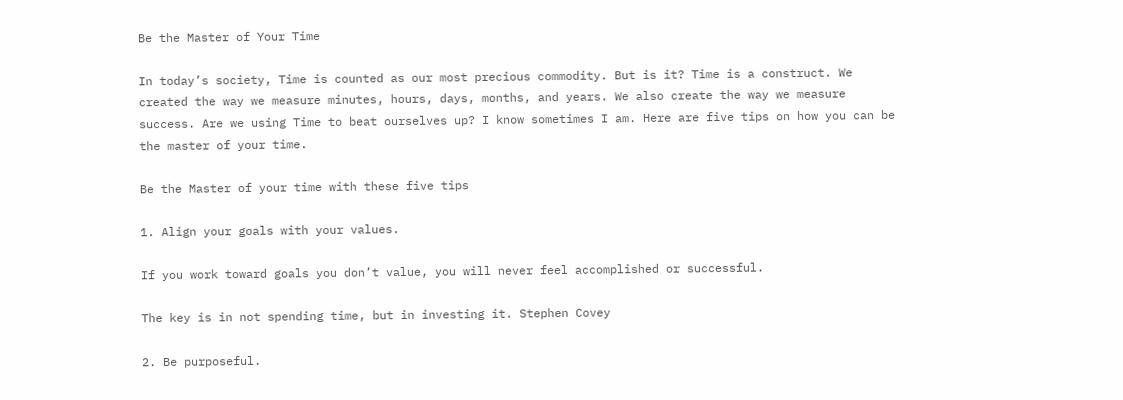Be the Master of Your Time

In today’s society, Time is counted as our most precious commodity. But is it? Time is a construct. We created the way we measure minutes, hours, days, months, and years. We also create the way we measure success. Are we using Time to beat ourselves up? I know sometimes I am. Here are five tips on how you can be the master of your time.

Be the Master of your time with these five tips

1. Align your goals with your values.

If you work toward goals you don’t value, you will never feel accomplished or successful.

The key is in not spending time, but in investing it. Stephen Covey

2. Be purposeful.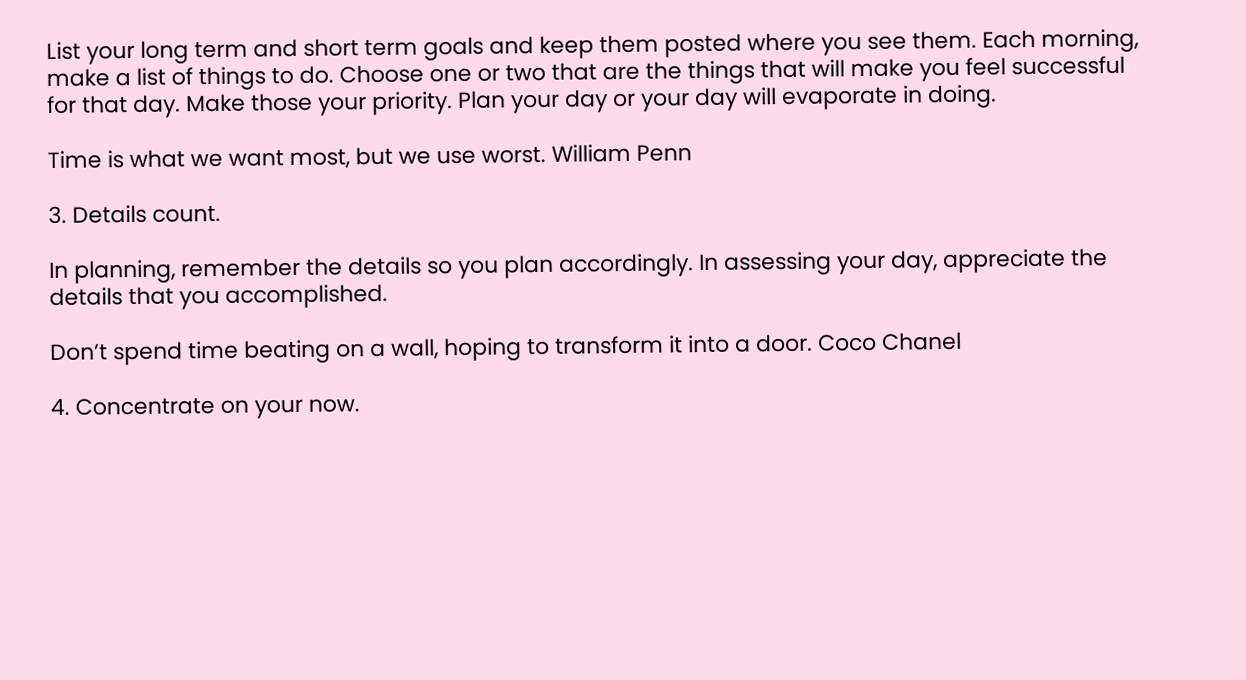List your long term and short term goals and keep them posted where you see them. Each morning, make a list of things to do. Choose one or two that are the things that will make you feel successful for that day. Make those your priority. Plan your day or your day will evaporate in doing.

Time is what we want most, but we use worst. William Penn

3. Details count.

In planning, remember the details so you plan accordingly. In assessing your day, appreciate the details that you accomplished.

Don’t spend time beating on a wall, hoping to transform it into a door. Coco Chanel

4. Concentrate on your now.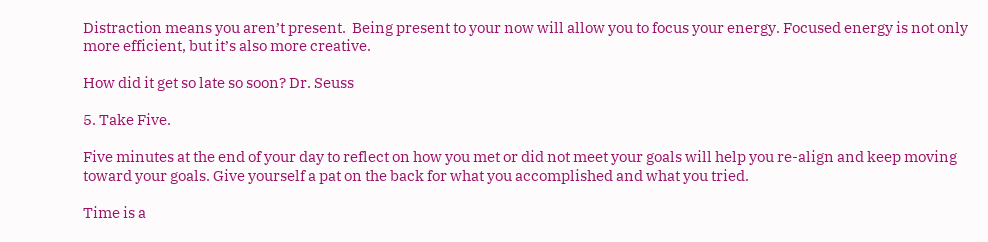Distraction means you aren’t present.  Being present to your now will allow you to focus your energy. Focused energy is not only more efficient, but it’s also more creative.

How did it get so late so soon? Dr. Seuss

5. Take Five.

Five minutes at the end of your day to reflect on how you met or did not meet your goals will help you re-align and keep moving toward your goals. Give yourself a pat on the back for what you accomplished and what you tried.

Time is a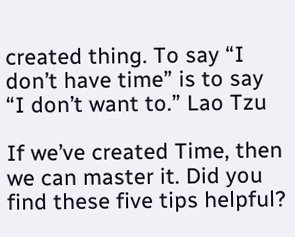created thing. To say “I don’t have time” is to say “I don’t want to.” Lao Tzu

If we’ve created Time, then we can master it. Did you find these five tips helpful?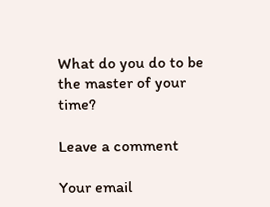What do you do to be the master of your time?

Leave a comment

Your email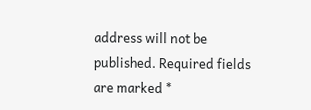address will not be published. Required fields are marked *